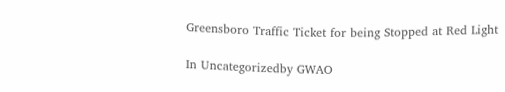Greensboro Traffic Ticket for being Stopped at Red Light

In Uncategorizedby GWAO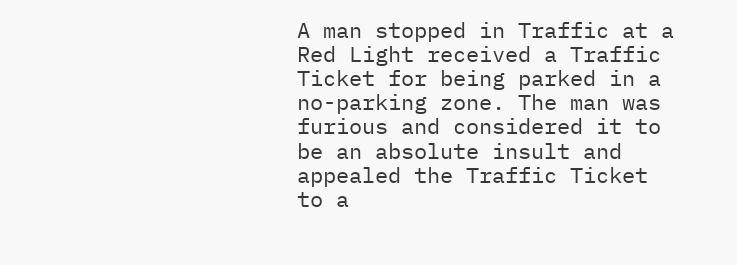A man stopped in Traffic at a Red Light received a Traffic Ticket for being parked in a no-parking zone. The man was furious and considered it to be an absolute insult and appealed the Traffic Ticket to a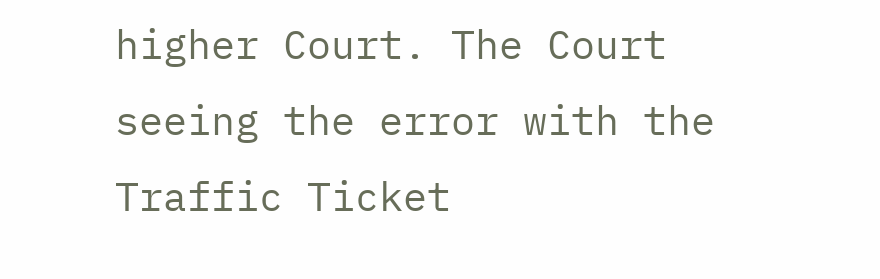higher Court. The Court seeing the error with the Traffic Ticket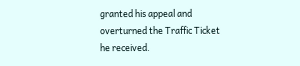granted his appeal and overturned the Traffic Ticket he received.